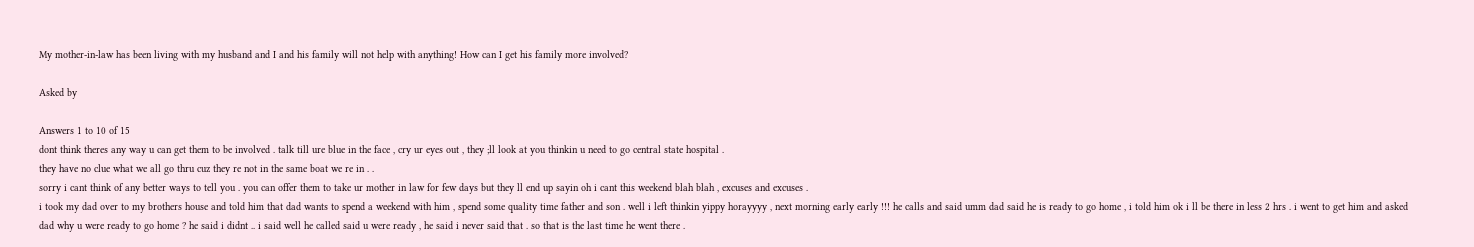My mother-in-law has been living with my husband and I and his family will not help with anything! How can I get his family more involved?

Asked by

Answers 1 to 10 of 15
dont think theres any way u can get them to be involved . talk till ure blue in the face , cry ur eyes out , they ;ll look at you thinkin u need to go central state hospital .
they have no clue what we all go thru cuz they re not in the same boat we re in . .
sorry i cant think of any better ways to tell you . you can offer them to take ur mother in law for few days but they ll end up sayin oh i cant this weekend blah blah , excuses and excuses .
i took my dad over to my brothers house and told him that dad wants to spend a weekend with him , spend some quality time father and son . well i left thinkin yippy horayyyy , next morning early early !!! he calls and said umm dad said he is ready to go home , i told him ok i ll be there in less 2 hrs . i went to get him and asked dad why u were ready to go home ? he said i didnt .. i said well he called said u were ready , he said i never said that . so that is the last time he went there .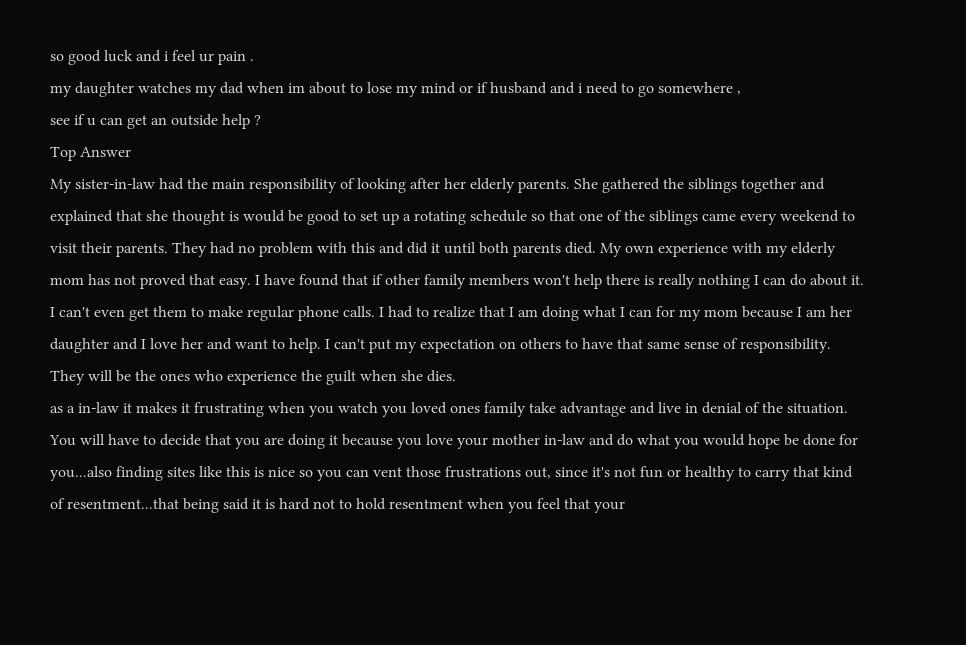so good luck and i feel ur pain .
my daughter watches my dad when im about to lose my mind or if husband and i need to go somewhere ,
see if u can get an outside help ?
Top Answer
My sister-in-law had the main responsibility of looking after her elderly parents. She gathered the siblings together and explained that she thought is would be good to set up a rotating schedule so that one of the siblings came every weekend to visit their parents. They had no problem with this and did it until both parents died. My own experience with my elderly mom has not proved that easy. I have found that if other family members won't help there is really nothing I can do about it. I can't even get them to make regular phone calls. I had to realize that I am doing what I can for my mom because I am her daughter and I love her and want to help. I can't put my expectation on others to have that same sense of responsibility. They will be the ones who experience the guilt when she dies.
as a in-law it makes it frustrating when you watch you loved ones family take advantage and live in denial of the situation. You will have to decide that you are doing it because you love your mother in-law and do what you would hope be done for you...also finding sites like this is nice so you can vent those frustrations out, since it's not fun or healthy to carry that kind of resentment...that being said it is hard not to hold resentment when you feel that your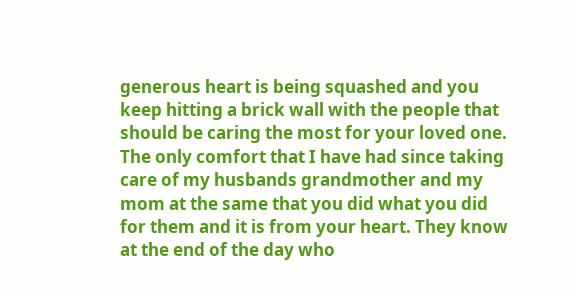generous heart is being squashed and you keep hitting a brick wall with the people that should be caring the most for your loved one. The only comfort that I have had since taking care of my husbands grandmother and my mom at the same that you did what you did for them and it is from your heart. They know at the end of the day who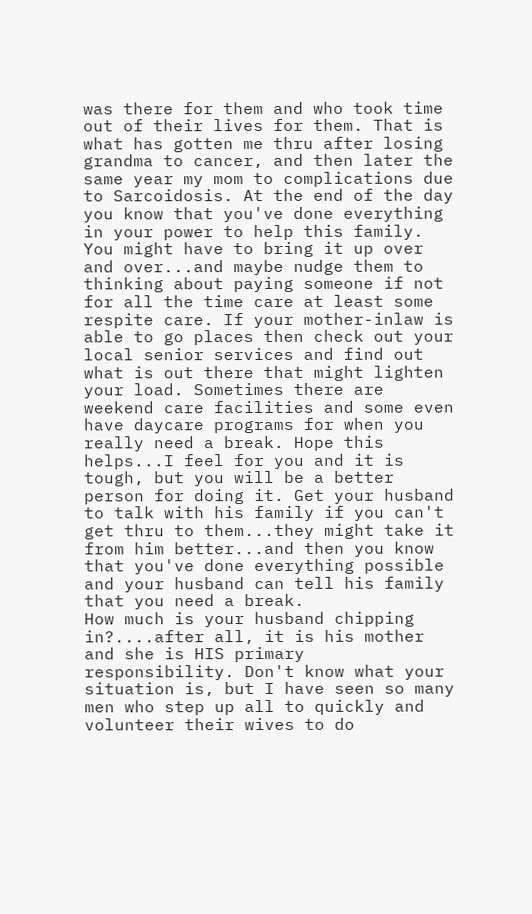was there for them and who took time out of their lives for them. That is what has gotten me thru after losing grandma to cancer, and then later the same year my mom to complications due to Sarcoidosis. At the end of the day you know that you've done everything in your power to help this family. You might have to bring it up over and over...and maybe nudge them to thinking about paying someone if not for all the time care at least some respite care. If your mother-inlaw is able to go places then check out your local senior services and find out what is out there that might lighten your load. Sometimes there are weekend care facilities and some even have daycare programs for when you really need a break. Hope this helps...I feel for you and it is tough, but you will be a better person for doing it. Get your husband to talk with his family if you can't get thru to them...they might take it from him better...and then you know that you've done everything possible and your husband can tell his family that you need a break.
How much is your husband chipping in?....after all, it is his mother and she is HIS primary responsibility. Don't know what your situation is, but I have seen so many men who step up all to quickly and volunteer their wives to do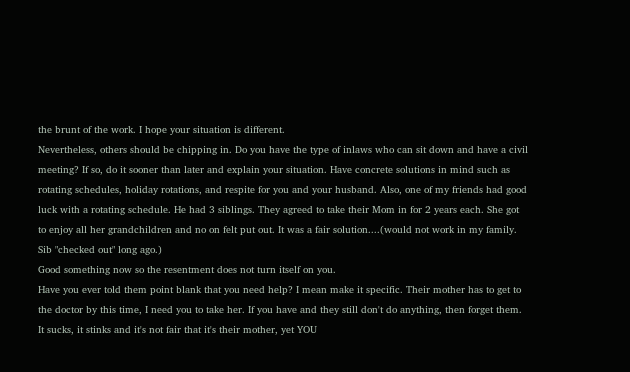the brunt of the work. I hope your situation is different.
Nevertheless, others should be chipping in. Do you have the type of inlaws who can sit down and have a civil meeting? If so, do it sooner than later and explain your situation. Have concrete solutions in mind such as rotating schedules, holiday rotations, and respite for you and your husband. Also, one of my friends had good luck with a rotating schedule. He had 3 siblings. They agreed to take their Mom in for 2 years each. She got to enjoy all her grandchildren and no on felt put out. It was a fair solution....(would not work in my family. Sib "checked out" long ago.)
Good something now so the resentment does not turn itself on you.
Have you ever told them point blank that you need help? I mean make it specific. Their mother has to get to the doctor by this time, I need you to take her. If you have and they still don't do anything, then forget them. It sucks, it stinks and it's not fair that it's their mother, yet YOU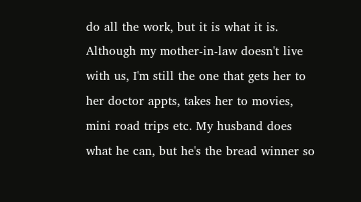do all the work, but it is what it is. Although my mother-in-law doesn't live with us, I'm still the one that gets her to her doctor appts, takes her to movies, mini road trips etc. My husband does what he can, but he's the bread winner so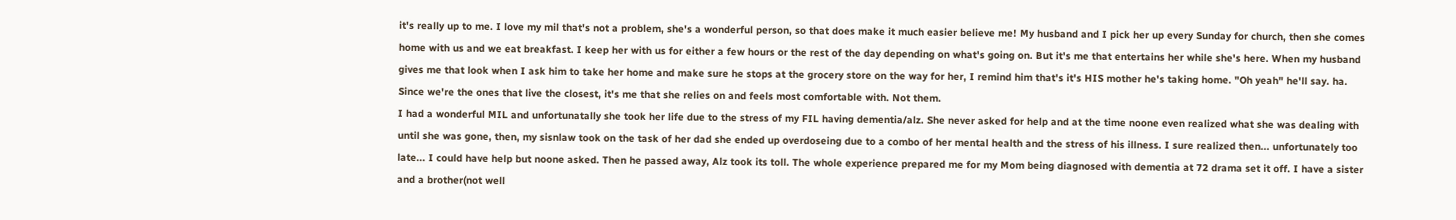it's really up to me. I love my mil that's not a problem, she's a wonderful person, so that does make it much easier believe me! My husband and I pick her up every Sunday for church, then she comes home with us and we eat breakfast. I keep her with us for either a few hours or the rest of the day depending on what's going on. But it's me that entertains her while she's here. When my husband gives me that look when I ask him to take her home and make sure he stops at the grocery store on the way for her, I remind him that's it's HIS mother he's taking home. "Oh yeah" he'll say. ha. Since we're the ones that live the closest, it's me that she relies on and feels most comfortable with. Not them.
I had a wonderful MIL and unfortunatally she took her life due to the stress of my FIL having dementia/alz. She never asked for help and at the time noone even realized what she was dealing with until she was gone, then, my sisnlaw took on the task of her dad she ended up overdoseing due to a combo of her mental health and the stress of his illness. I sure realized then... unfortunately too late... I could have help but noone asked. Then he passed away, Alz took its toll. The whole experience prepared me for my Mom being diagnosed with dementia at 72 drama set it off. I have a sister and a brother(not well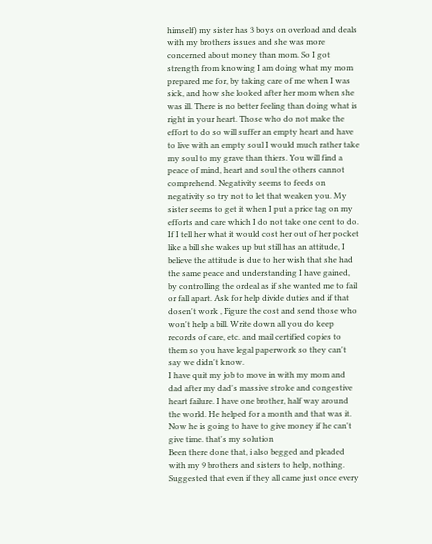himself) my sister has 3 boys on overload and deals with my brothers issues and she was more concerned about money than mom. So I got strength from knowing I am doing what my mom prepared me for, by taking care of me when I was sick, and how she looked after her mom when she was ill. There is no better feeling than doing what is right in your heart. Those who do not make the effort to do so will suffer an empty heart and have to live with an empty soul I would much rather take my soul to my grave than thiers. You will find a peace of mind, heart and soul the others cannot comprehend. Negativity seems to feeds on negativity so try not to let that weaken you. My sister seems to get it when I put a price tag on my efforts and care which I do not take one cent to do. If I tell her what it would cost her out of her pocket like a bill she wakes up but still has an attitude, I believe the attitude is due to her wish that she had the same peace and understanding I have gained, by controlling the ordeal as if she wanted me to fail or fall apart. Ask for help divide duties and if that dosen't work , Figure the cost and send those who won't help a bill. Write down all you do keep records of care, etc. and mail certified copies to them so you have legal paperwork so they can't say we didn't know.
I have quit my job to move in with my mom and dad after my dad's massive stroke and congestive heart failure. I have one brother, half way around the world. He helped for a month and that was it. Now he is going to have to give money if he can't give time. that's my solution
Been there done that, i also begged and pleaded with my 9 brothers and sisters to help, nothing. Suggested that even if they all came just once every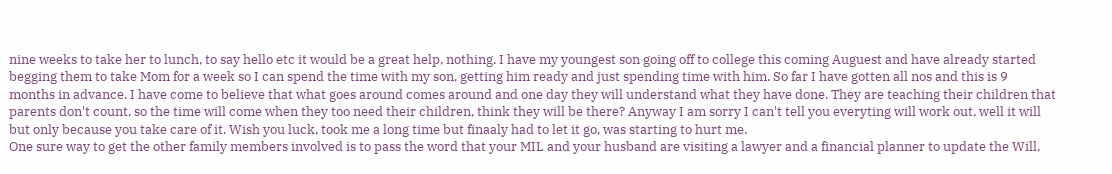nine weeks to take her to lunch, to say hello etc it would be a great help, nothing. I have my youngest son going off to college this coming Auguest and have already started begging them to take Mom for a week so I can spend the time with my son, getting him ready and just spending time with him. So far I have gotten all nos and this is 9 months in advance. I have come to believe that what goes around comes around and one day they will understand what they have done. They are teaching their children that parents don't count, so the time will come when they too need their children, think they will be there? Anyway I am sorry I can't tell you everyting will work out, well it will but only because you take care of it. Wish you luck, took me a long time but finaaly had to let it go, was starting to hurt me.
One sure way to get the other family members involved is to pass the word that your MIL and your husband are visiting a lawyer and a financial planner to update the Will,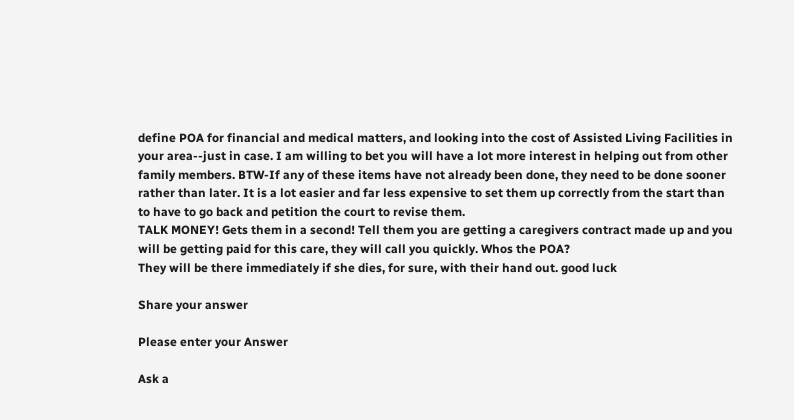define POA for financial and medical matters, and looking into the cost of Assisted Living Facilities in your area--just in case. I am willing to bet you will have a lot more interest in helping out from other family members. BTW-If any of these items have not already been done, they need to be done sooner rather than later. It is a lot easier and far less expensive to set them up correctly from the start than to have to go back and petition the court to revise them.
TALK MONEY! Gets them in a second! Tell them you are getting a caregivers contract made up and you will be getting paid for this care, they will call you quickly. Whos the POA?
They will be there immediately if she dies, for sure, with their hand out. good luck

Share your answer

Please enter your Answer

Ask a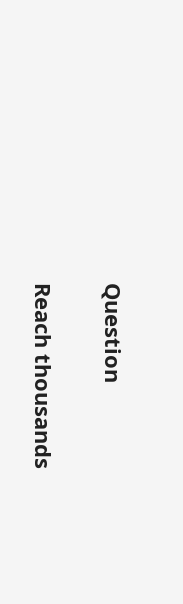Question

Reach thousands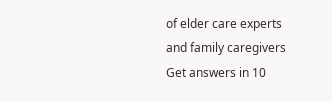of elder care experts and family caregivers
Get answers in 10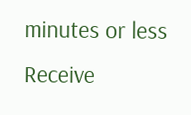minutes or less
Receive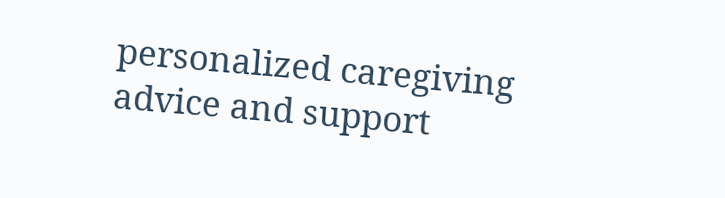personalized caregiving advice and support